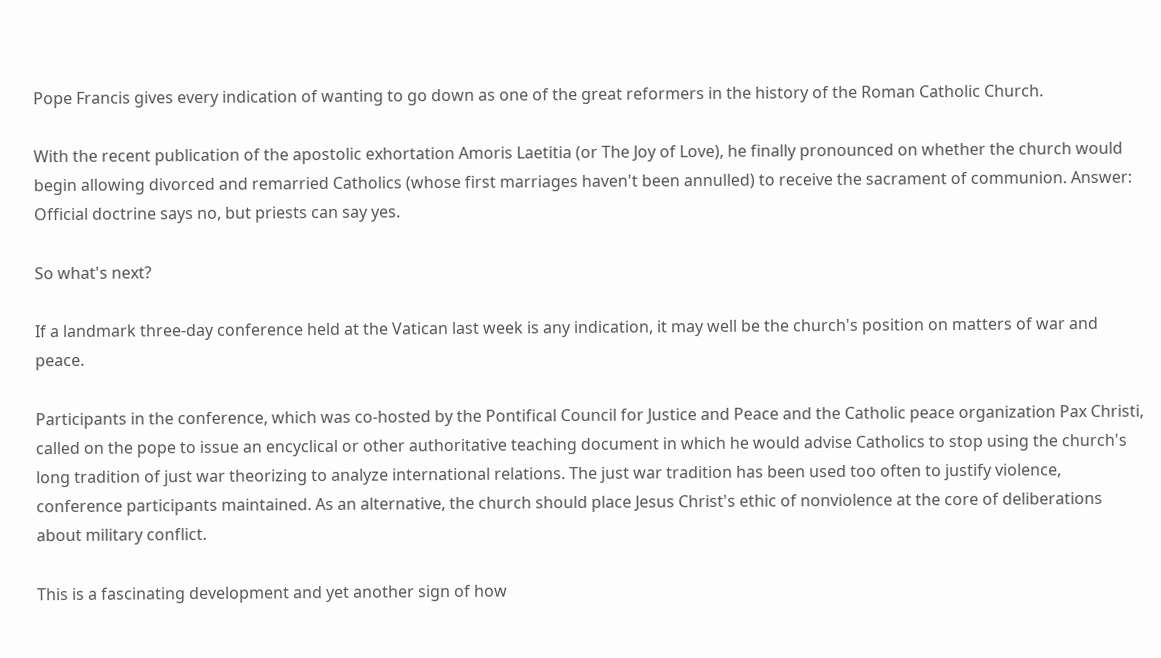Pope Francis gives every indication of wanting to go down as one of the great reformers in the history of the Roman Catholic Church.

With the recent publication of the apostolic exhortation Amoris Laetitia (or The Joy of Love), he finally pronounced on whether the church would begin allowing divorced and remarried Catholics (whose first marriages haven't been annulled) to receive the sacrament of communion. Answer: Official doctrine says no, but priests can say yes.

So what's next?

If a landmark three-day conference held at the Vatican last week is any indication, it may well be the church's position on matters of war and peace.

Participants in the conference, which was co-hosted by the Pontifical Council for Justice and Peace and the Catholic peace organization Pax Christi, called on the pope to issue an encyclical or other authoritative teaching document in which he would advise Catholics to stop using the church's long tradition of just war theorizing to analyze international relations. The just war tradition has been used too often to justify violence, conference participants maintained. As an alternative, the church should place Jesus Christ's ethic of nonviolence at the core of deliberations about military conflict.

This is a fascinating development and yet another sign of how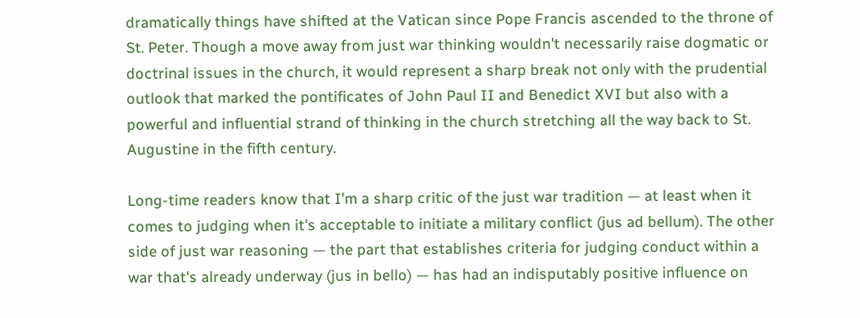dramatically things have shifted at the Vatican since Pope Francis ascended to the throne of St. Peter. Though a move away from just war thinking wouldn't necessarily raise dogmatic or doctrinal issues in the church, it would represent a sharp break not only with the prudential outlook that marked the pontificates of John Paul II and Benedict XVI but also with a powerful and influential strand of thinking in the church stretching all the way back to St. Augustine in the fifth century.

Long-time readers know that I’m a sharp critic of the just war tradition — at least when it comes to judging when it's acceptable to initiate a military conflict (jus ad bellum). The other side of just war reasoning — the part that establishes criteria for judging conduct within a war that's already underway (jus in bello) — has had an indisputably positive influence on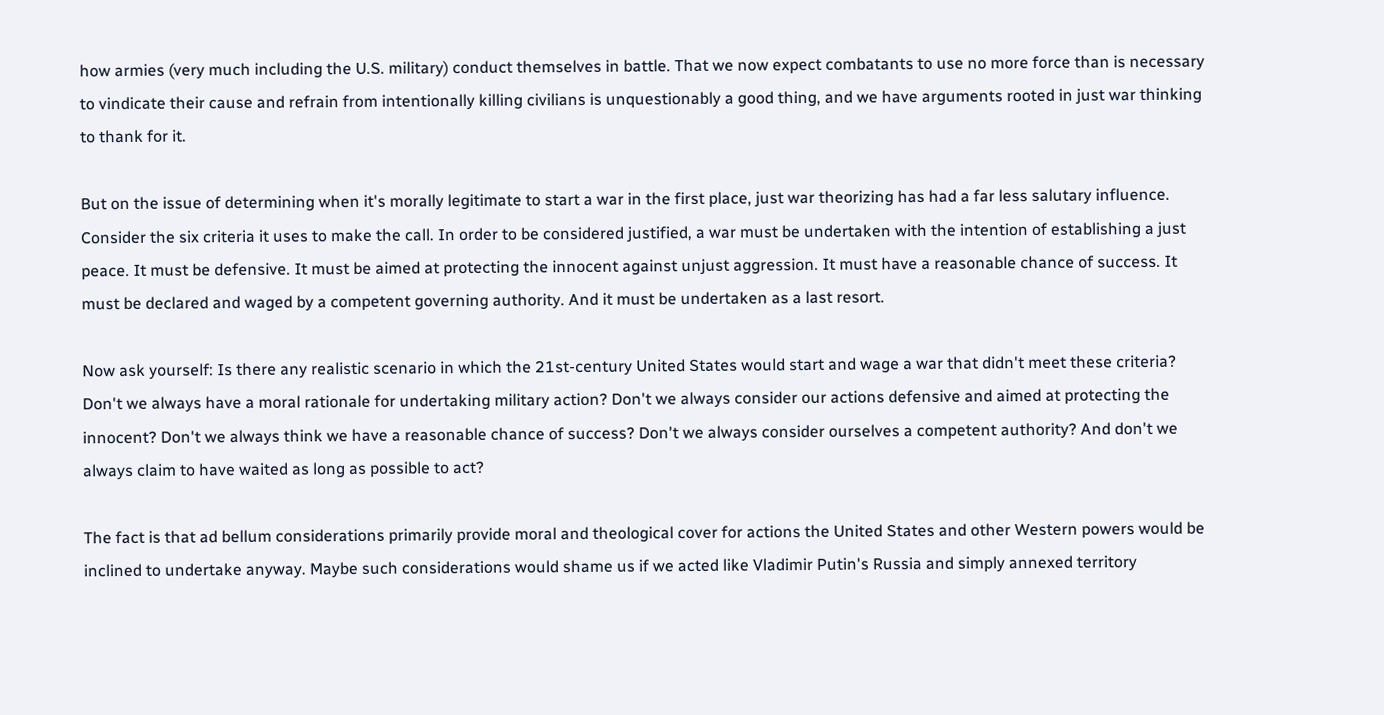how armies (very much including the U.S. military) conduct themselves in battle. That we now expect combatants to use no more force than is necessary to vindicate their cause and refrain from intentionally killing civilians is unquestionably a good thing, and we have arguments rooted in just war thinking to thank for it.

But on the issue of determining when it's morally legitimate to start a war in the first place, just war theorizing has had a far less salutary influence. Consider the six criteria it uses to make the call. In order to be considered justified, a war must be undertaken with the intention of establishing a just peace. It must be defensive. It must be aimed at protecting the innocent against unjust aggression. It must have a reasonable chance of success. It must be declared and waged by a competent governing authority. And it must be undertaken as a last resort.

Now ask yourself: Is there any realistic scenario in which the 21st-century United States would start and wage a war that didn't meet these criteria? Don't we always have a moral rationale for undertaking military action? Don't we always consider our actions defensive and aimed at protecting the innocent? Don't we always think we have a reasonable chance of success? Don't we always consider ourselves a competent authority? And don't we always claim to have waited as long as possible to act?

The fact is that ad bellum considerations primarily provide moral and theological cover for actions the United States and other Western powers would be inclined to undertake anyway. Maybe such considerations would shame us if we acted like Vladimir Putin's Russia and simply annexed territory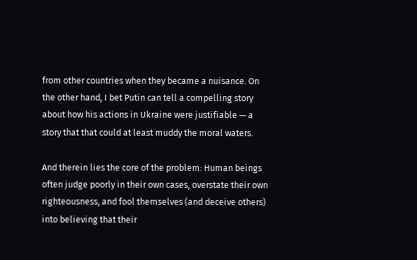from other countries when they became a nuisance. On the other hand, I bet Putin can tell a compelling story about how his actions in Ukraine were justifiable — a story that that could at least muddy the moral waters.

And therein lies the core of the problem: Human beings often judge poorly in their own cases, overstate their own righteousness, and fool themselves (and deceive others) into believing that their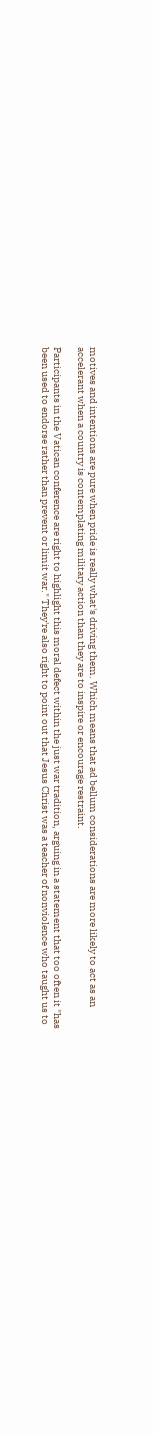motives and intentions are pure when pride is really what's driving them. Which means that ad bellum considerations are more likely to act as an accelerant when a country is contemplating military action than they are to inspire or encourage restraint.

Participants in the Vatican conference are right to highlight this moral defect within the just war tradition, arguing in a statement that too often it "has been used to endorse rather than prevent or limit war." They're also right to point out that Jesus Christ was a teacher of nonviolence who taught us to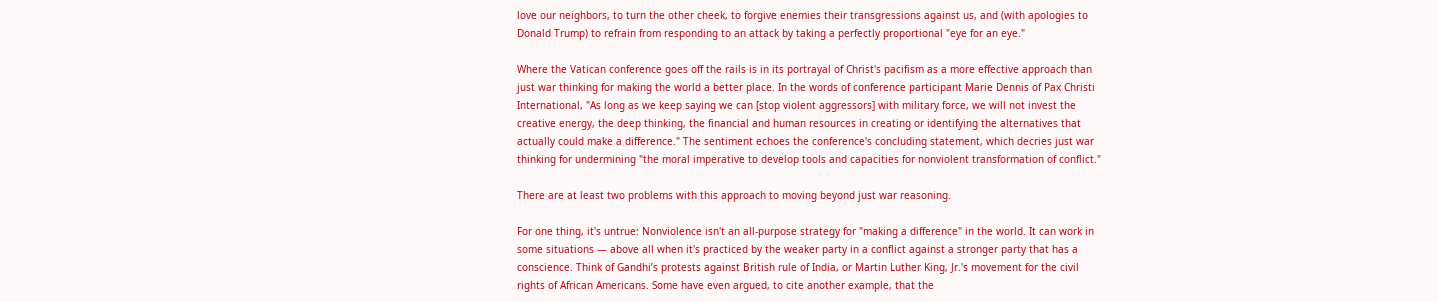love our neighbors, to turn the other cheek, to forgive enemies their transgressions against us, and (with apologies to Donald Trump) to refrain from responding to an attack by taking a perfectly proportional "eye for an eye."

Where the Vatican conference goes off the rails is in its portrayal of Christ's pacifism as a more effective approach than just war thinking for making the world a better place. In the words of conference participant Marie Dennis of Pax Christi International, "As long as we keep saying we can [stop violent aggressors] with military force, we will not invest the creative energy, the deep thinking, the financial and human resources in creating or identifying the alternatives that actually could make a difference." The sentiment echoes the conference's concluding statement, which decries just war thinking for undermining "the moral imperative to develop tools and capacities for nonviolent transformation of conflict."

There are at least two problems with this approach to moving beyond just war reasoning.

For one thing, it's untrue: Nonviolence isn't an all-purpose strategy for "making a difference" in the world. It can work in some situations — above all when it's practiced by the weaker party in a conflict against a stronger party that has a conscience. Think of Gandhi’s protests against British rule of India, or Martin Luther King, Jr.'s movement for the civil rights of African Americans. Some have even argued, to cite another example, that the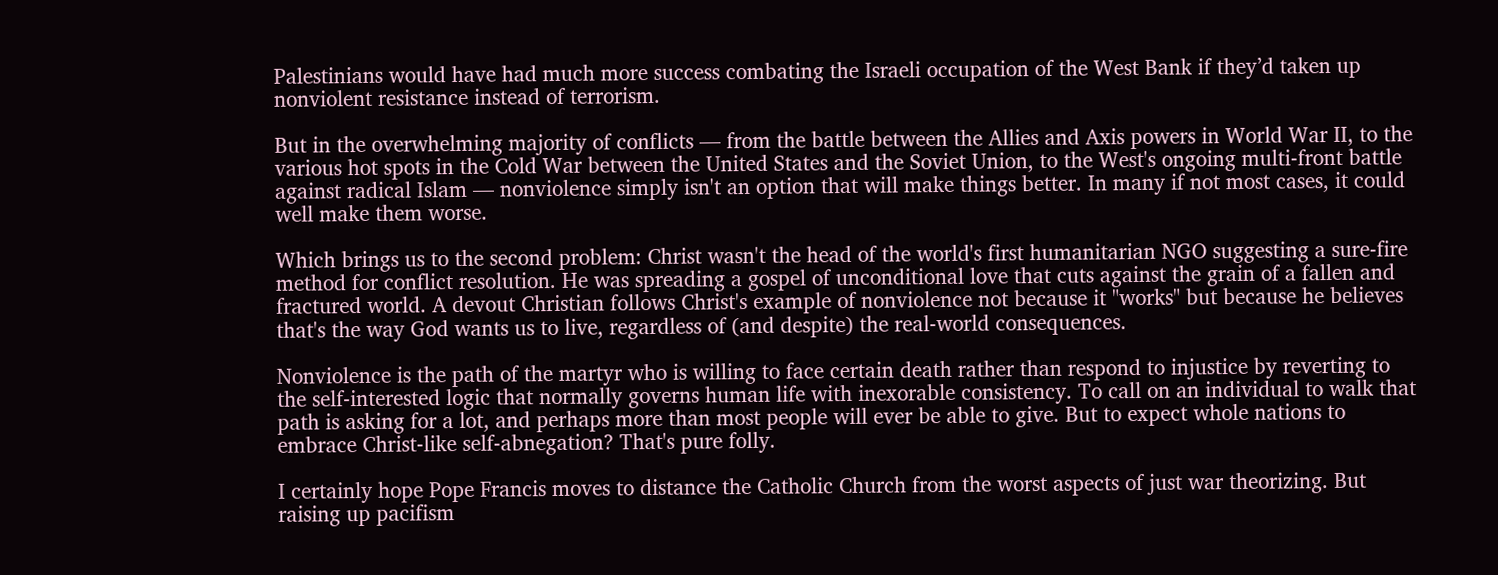Palestinians would have had much more success combating the Israeli occupation of the West Bank if they’d taken up nonviolent resistance instead of terrorism.

But in the overwhelming majority of conflicts — from the battle between the Allies and Axis powers in World War II, to the various hot spots in the Cold War between the United States and the Soviet Union, to the West's ongoing multi-front battle against radical Islam — nonviolence simply isn't an option that will make things better. In many if not most cases, it could well make them worse.

Which brings us to the second problem: Christ wasn't the head of the world's first humanitarian NGO suggesting a sure-fire method for conflict resolution. He was spreading a gospel of unconditional love that cuts against the grain of a fallen and fractured world. A devout Christian follows Christ's example of nonviolence not because it "works" but because he believes that's the way God wants us to live, regardless of (and despite) the real-world consequences.

Nonviolence is the path of the martyr who is willing to face certain death rather than respond to injustice by reverting to the self-interested logic that normally governs human life with inexorable consistency. To call on an individual to walk that path is asking for a lot, and perhaps more than most people will ever be able to give. But to expect whole nations to embrace Christ-like self-abnegation? That's pure folly.

I certainly hope Pope Francis moves to distance the Catholic Church from the worst aspects of just war theorizing. But raising up pacifism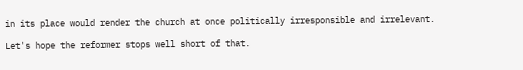in its place would render the church at once politically irresponsible and irrelevant.

Let's hope the reformer stops well short of that.